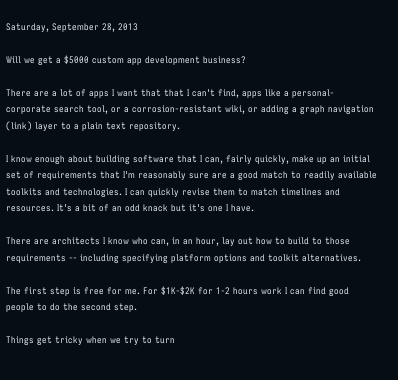Saturday, September 28, 2013

Will we get a $5000 custom app development business?

There are a lot of apps I want that that I can't find, apps like a personal-corporate search tool, or a corrosion-resistant wiki, or adding a graph navigation (link) layer to a plain text repository.

I know enough about building software that I can, fairly quickly, make up an initial set of requirements that I'm reasonably sure are a good match to readily available toolkits and technologies. I can quickly revise them to match timelines and resources. It's a bit of an odd knack but it's one I have.

There are architects I know who can, in an hour, lay out how to build to those requirements -- including specifying platform options and toolkit alternatives.

The first step is free for me. For $1K-$2K for 1-2 hours work I can find good people to do the second step.

Things get tricky when we try to turn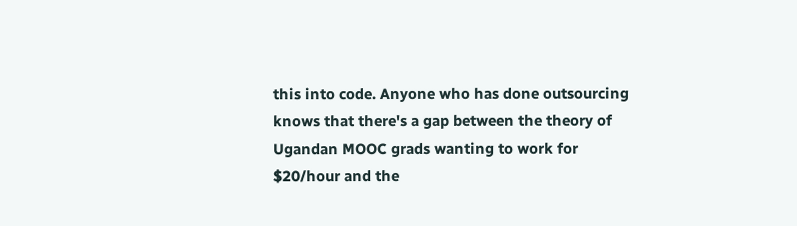this into code. Anyone who has done outsourcing knows that there's a gap between the theory of Ugandan MOOC grads wanting to work for $20/hour and the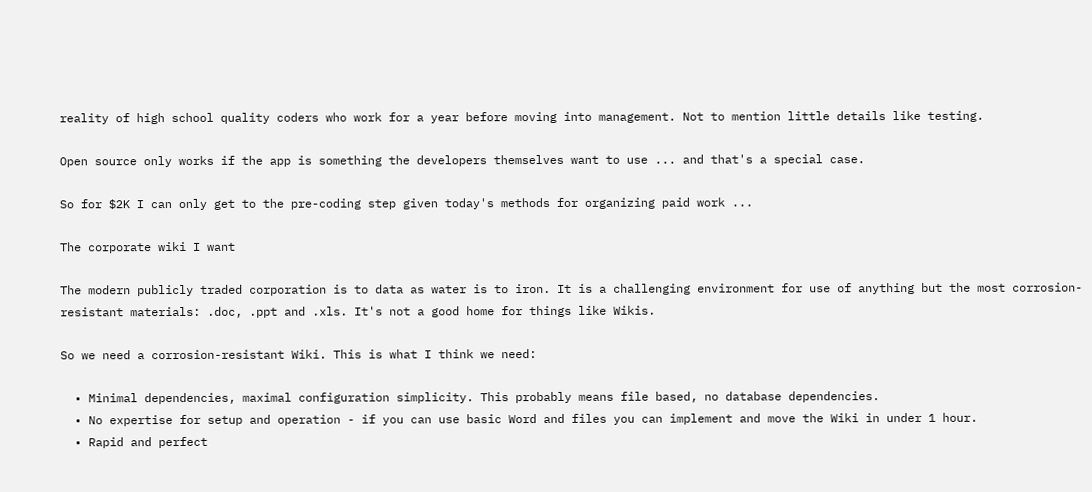reality of high school quality coders who work for a year before moving into management. Not to mention little details like testing.

Open source only works if the app is something the developers themselves want to use ... and that's a special case.

So for $2K I can only get to the pre-coding step given today's methods for organizing paid work ...

The corporate wiki I want

The modern publicly traded corporation is to data as water is to iron. It is a challenging environment for use of anything but the most corrosion-resistant materials: .doc, .ppt and .xls. It's not a good home for things like Wikis.

So we need a corrosion-resistant Wiki. This is what I think we need:

  • Minimal dependencies, maximal configuration simplicity. This probably means file based, no database dependencies.
  • No expertise for setup and operation - if you can use basic Word and files you can implement and move the Wiki in under 1 hour.
  • Rapid and perfect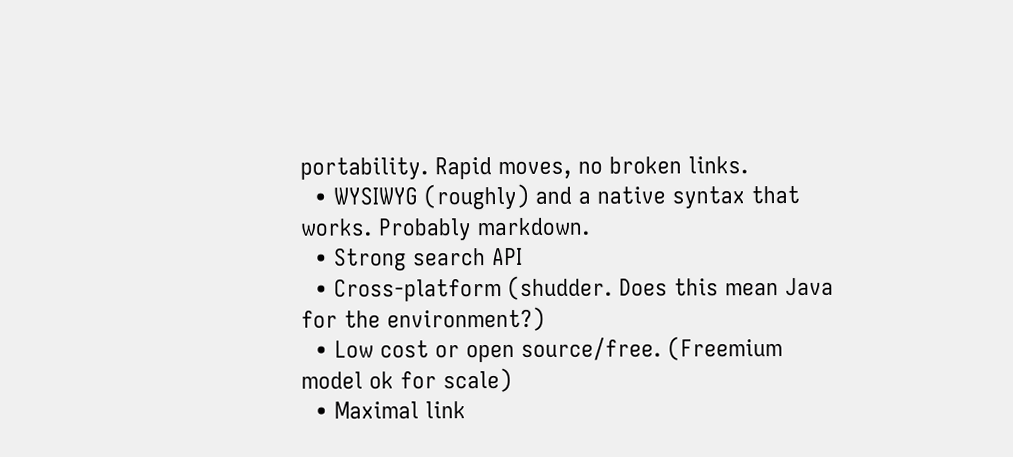portability. Rapid moves, no broken links.
  • WYSIWYG (roughly) and a native syntax that works. Probably markdown.
  • Strong search API
  • Cross-platform (shudder. Does this mean Java for the environment?)
  • Low cost or open source/free. (Freemium model ok for scale)
  • Maximal link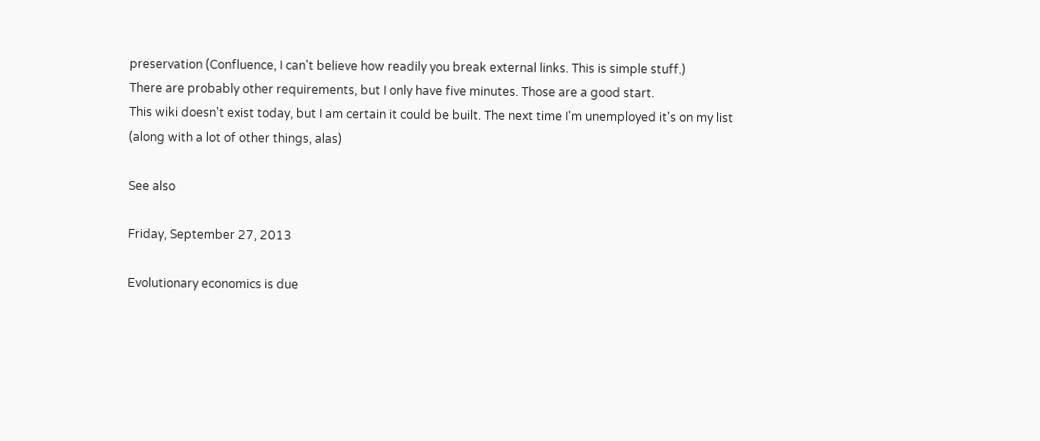preservation (Confluence, I can't believe how readily you break external links. This is simple stuff.)
There are probably other requirements, but I only have five minutes. Those are a good start.
This wiki doesn't exist today, but I am certain it could be built. The next time I'm unemployed it's on my list (along with a lot of other things, alas)

See also

Friday, September 27, 2013

Evolutionary economics is due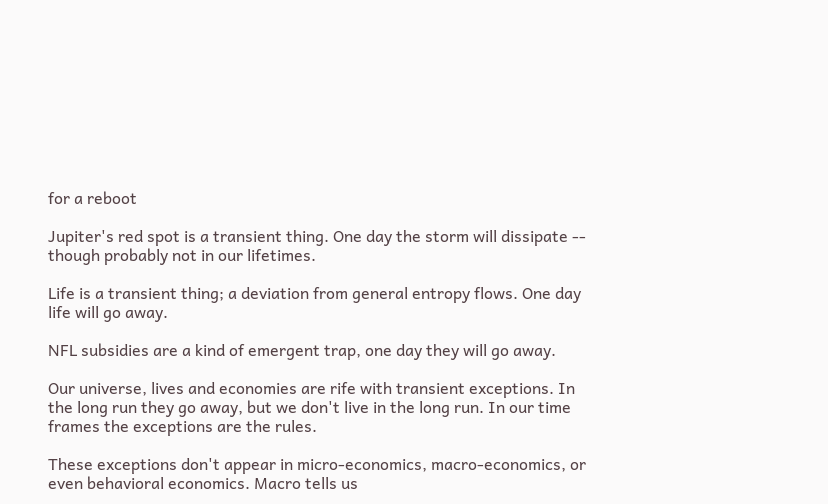for a reboot

Jupiter's red spot is a transient thing. One day the storm will dissipate -- though probably not in our lifetimes.

Life is a transient thing; a deviation from general entropy flows. One day life will go away.

NFL subsidies are a kind of emergent trap, one day they will go away.

Our universe, lives and economies are rife with transient exceptions. In the long run they go away, but we don't live in the long run. In our time frames the exceptions are the rules.

These exceptions don't appear in micro-economics, macro-economics, or even behavioral economics. Macro tells us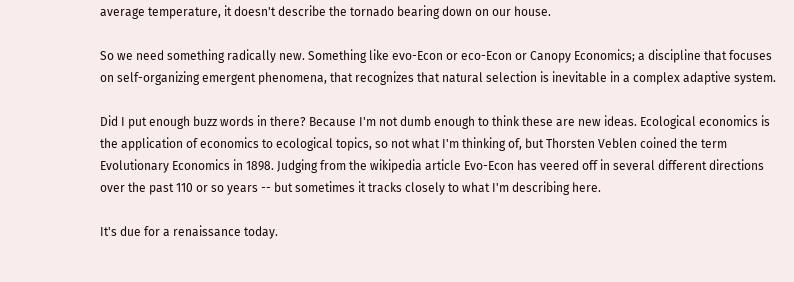average temperature, it doesn't describe the tornado bearing down on our house.

So we need something radically new. Something like evo-Econ or eco-Econ or Canopy Economics; a discipline that focuses on self-organizing emergent phenomena, that recognizes that natural selection is inevitable in a complex adaptive system.

Did I put enough buzz words in there? Because I'm not dumb enough to think these are new ideas. Ecological economics is the application of economics to ecological topics, so not what I'm thinking of, but Thorsten Veblen coined the term Evolutionary Economics in 1898. Judging from the wikipedia article Evo-Econ has veered off in several different directions over the past 110 or so years -- but sometimes it tracks closely to what I'm describing here.

It's due for a renaissance today.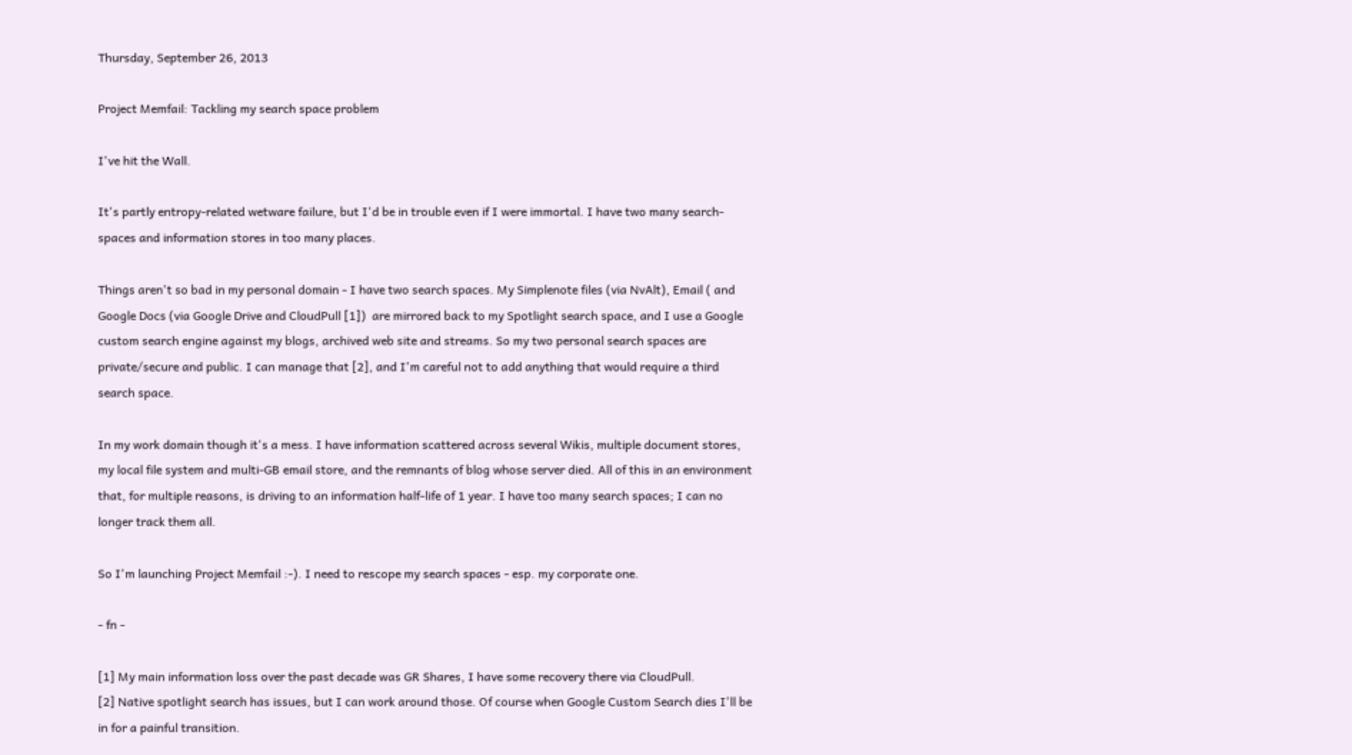Thursday, September 26, 2013

Project Memfail: Tackling my search space problem

I've hit the Wall.

It's partly entropy-related wetware failure, but I'd be in trouble even if I were immortal. I have two many search-spaces and information stores in too many places.

Things aren't so bad in my personal domain - I have two search spaces. My Simplenote files (via NvAlt), Email ( and Google Docs (via Google Drive and CloudPull [1])  are mirrored back to my Spotlight search space, and I use a Google custom search engine against my blogs, archived web site and streams. So my two personal search spaces are private/secure and public. I can manage that [2], and I'm careful not to add anything that would require a third search space.

In my work domain though it's a mess. I have information scattered across several Wikis, multiple document stores, my local file system and multi-GB email store, and the remnants of blog whose server died. All of this in an environment that, for multiple reasons, is driving to an information half-life of 1 year. I have too many search spaces; I can no longer track them all.

So I'm launching Project Memfail :-). I need to rescope my search spaces - esp. my corporate one.

- fn -

[1] My main information loss over the past decade was GR Shares, I have some recovery there via CloudPull.
[2] Native spotlight search has issues, but I can work around those. Of course when Google Custom Search dies I'll be in for a painful transition.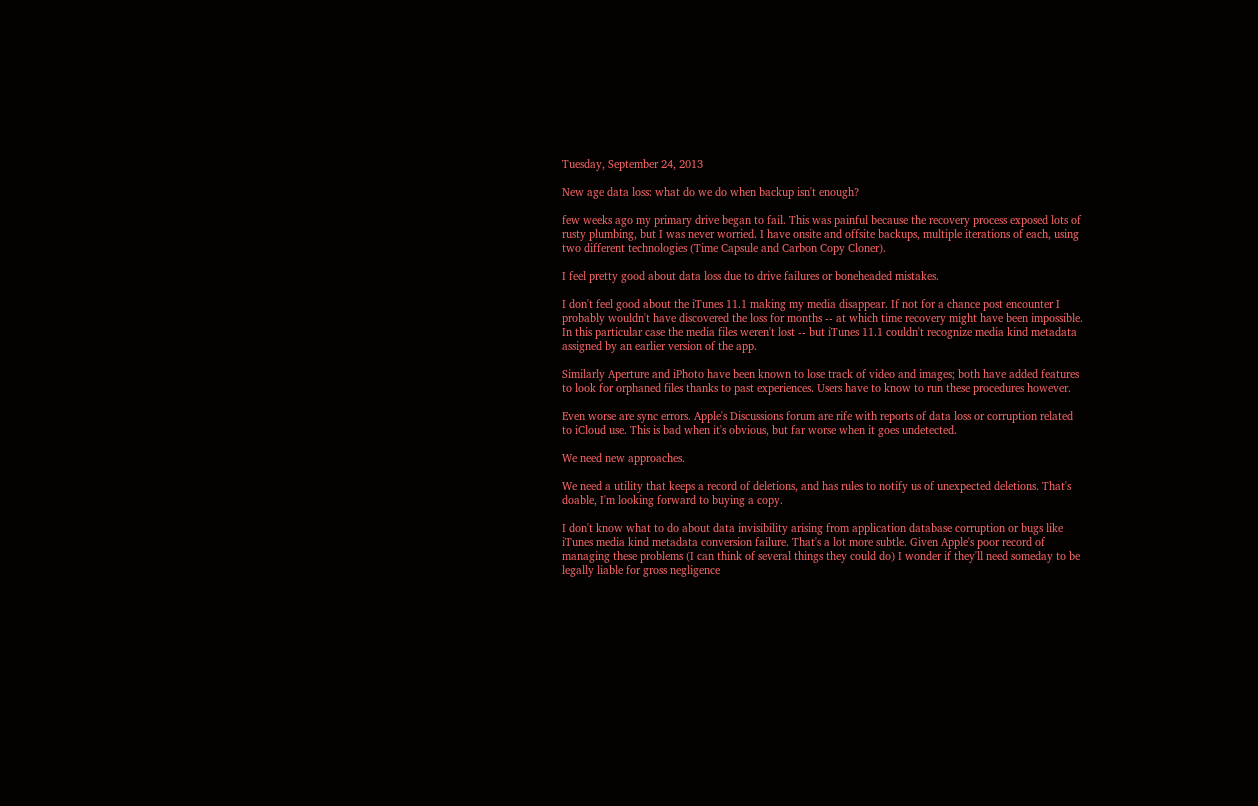Tuesday, September 24, 2013

New age data loss: what do we do when backup isn't enough?

few weeks ago my primary drive began to fail. This was painful because the recovery process exposed lots of rusty plumbing, but I was never worried. I have onsite and offsite backups, multiple iterations of each, using two different technologies (Time Capsule and Carbon Copy Cloner).

I feel pretty good about data loss due to drive failures or boneheaded mistakes.

I don't feel good about the iTunes 11.1 making my media disappear. If not for a chance post encounter I probably wouldn't have discovered the loss for months -- at which time recovery might have been impossible. In this particular case the media files weren't lost -- but iTunes 11.1 couldn't recognize media kind metadata assigned by an earlier version of the app.

Similarly Aperture and iPhoto have been known to lose track of video and images; both have added features to look for orphaned files thanks to past experiences. Users have to know to run these procedures however.

Even worse are sync errors. Apple's Discussions forum are rife with reports of data loss or corruption related to iCloud use. This is bad when it's obvious, but far worse when it goes undetected.

We need new approaches.

We need a utility that keeps a record of deletions, and has rules to notify us of unexpected deletions. That's doable, I'm looking forward to buying a copy.

I don't know what to do about data invisibility arising from application database corruption or bugs like iTunes media kind metadata conversion failure. That's a lot more subtle. Given Apple's poor record of managing these problems (I can think of several things they could do) I wonder if they'll need someday to be legally liable for gross negligence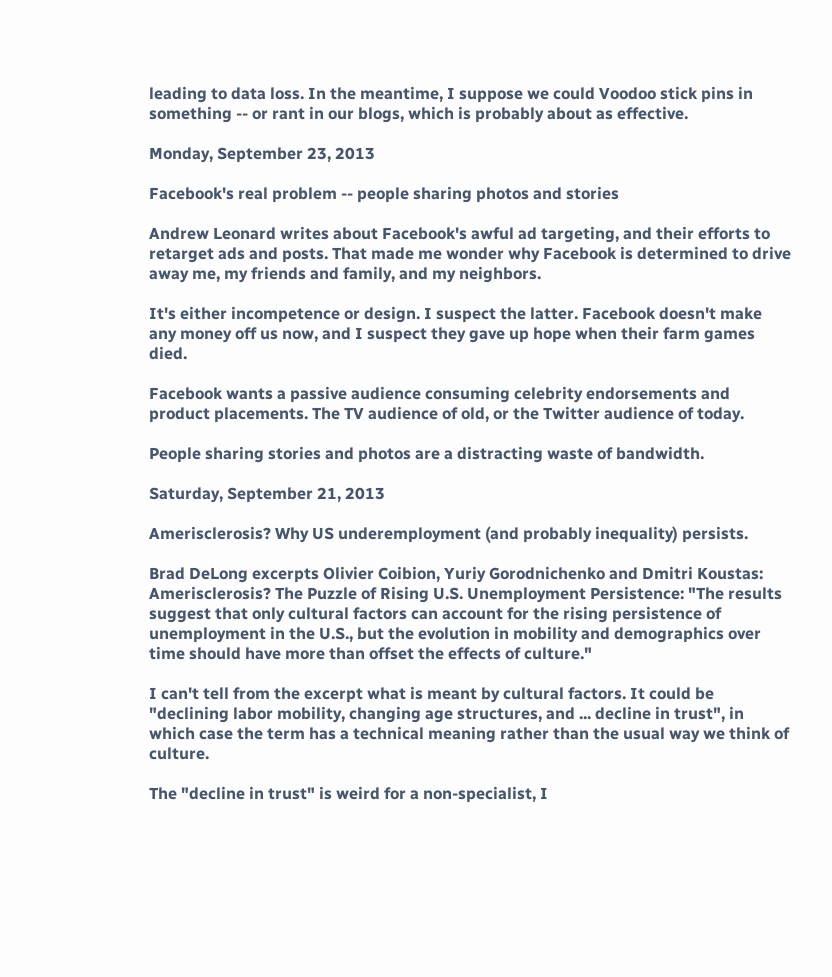leading to data loss. In the meantime, I suppose we could Voodoo stick pins in something -- or rant in our blogs, which is probably about as effective.

Monday, September 23, 2013

Facebook's real problem -- people sharing photos and stories

Andrew Leonard writes about Facebook's awful ad targeting, and their efforts to retarget ads and posts. That made me wonder why Facebook is determined to drive away me, my friends and family, and my neighbors.

It's either incompetence or design. I suspect the latter. Facebook doesn't make any money off us now, and I suspect they gave up hope when their farm games died.

Facebook wants a passive audience consuming celebrity endorsements and product placements. The TV audience of old, or the Twitter audience of today.

People sharing stories and photos are a distracting waste of bandwidth.

Saturday, September 21, 2013

Amerisclerosis? Why US underemployment (and probably inequality) persists.

Brad DeLong excerpts Olivier Coibion, Yuriy Gorodnichenko and Dmitri Koustas: Amerisclerosis? The Puzzle of Rising U.S. Unemployment Persistence: "The results suggest that only cultural factors can account for the rising persistence of unemployment in the U.S., but the evolution in mobility and demographics over time should have more than offset the effects of culture."

I can't tell from the excerpt what is meant by cultural factors. It could be "declining labor mobility, changing age structures, and ... decline in trust", in which case the term has a technical meaning rather than the usual way we think of culture.

The "decline in trust" is weird for a non-specialist, I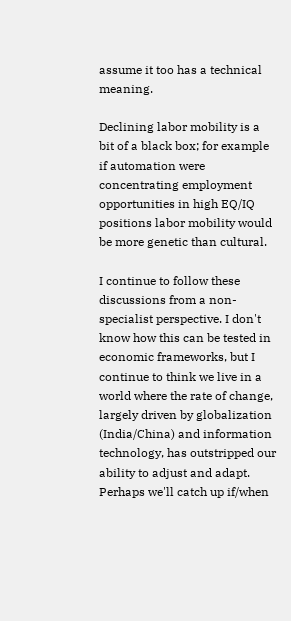assume it too has a technical meaning.

Declining labor mobility is a bit of a black box; for example if automation were concentrating employment opportunities in high EQ/IQ positions labor mobility would be more genetic than cultural.

I continue to follow these discussions from a non-specialist perspective. I don't know how this can be tested in economic frameworks, but I continue to think we live in a world where the rate of change, largely driven by globalization (India/China) and information technology, has outstripped our ability to adjust and adapt. Perhaps we'll catch up if/when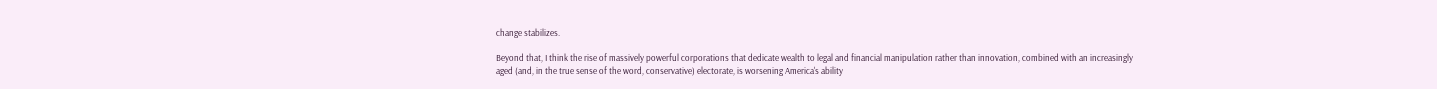change stabilizes.

Beyond that, I think the rise of massively powerful corporations that dedicate wealth to legal and financial manipulation rather than innovation, combined with an increasingly aged (and, in the true sense of the word, conservative) electorate, is worsening America's ability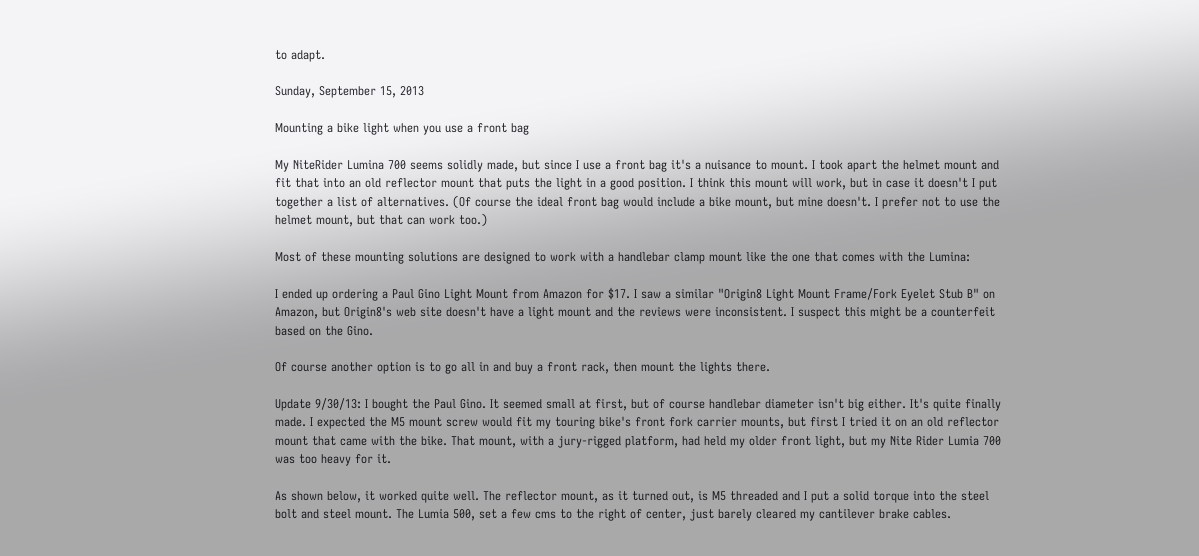to adapt.

Sunday, September 15, 2013

Mounting a bike light when you use a front bag

My NiteRider Lumina 700 seems solidly made, but since I use a front bag it's a nuisance to mount. I took apart the helmet mount and fit that into an old reflector mount that puts the light in a good position. I think this mount will work, but in case it doesn't I put together a list of alternatives. (Of course the ideal front bag would include a bike mount, but mine doesn't. I prefer not to use the helmet mount, but that can work too.)

Most of these mounting solutions are designed to work with a handlebar clamp mount like the one that comes with the Lumina:

I ended up ordering a Paul Gino Light Mount from Amazon for $17. I saw a similar "Origin8 Light Mount Frame/Fork Eyelet Stub B" on Amazon, but Origin8's web site doesn't have a light mount and the reviews were inconsistent. I suspect this might be a counterfeit based on the Gino.

Of course another option is to go all in and buy a front rack, then mount the lights there.

Update 9/30/13: I bought the Paul Gino. It seemed small at first, but of course handlebar diameter isn't big either. It's quite finally made. I expected the M5 mount screw would fit my touring bike's front fork carrier mounts, but first I tried it on an old reflector mount that came with the bike. That mount, with a jury-rigged platform, had held my older front light, but my Nite Rider Lumia 700 was too heavy for it.

As shown below, it worked quite well. The reflector mount, as it turned out, is M5 threaded and I put a solid torque into the steel bolt and steel mount. The Lumia 500, set a few cms to the right of center, just barely cleared my cantilever brake cables.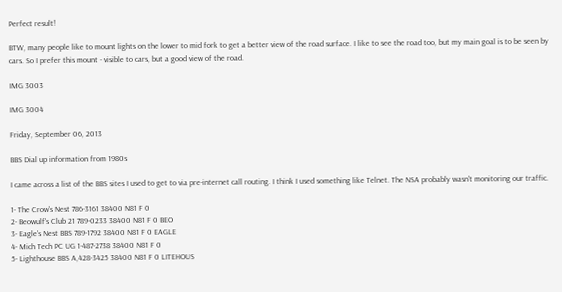Perfect result!

BTW, many people like to mount lights on the lower to mid fork to get a better view of the road surface. I like to see the road too, but my main goal is to be seen by cars. So I prefer this mount - visible to cars, but a good view of the road.

IMG 3003

IMG 3004

Friday, September 06, 2013

BBS Dial up information from 1980s

I came across a list of the BBS sites I used to get to via pre-internet call routing. I think I used something like Telnet. The NSA probably wasn't monitoring our traffic.

1- The Crow's Nest 786-3161 38400 N81 F 0
2- Beowulf's Club 21 789-0233 38400 N81 F 0 BEO
3- Eagle's Nest BBS 789-1792 38400 N81 F 0 EAGLE
4- Mich Tech PC UG 1-487-2738 38400 N81 F 0
5- Lighthouse BBS A,428-3425 38400 N81 F 0 LITEHOUS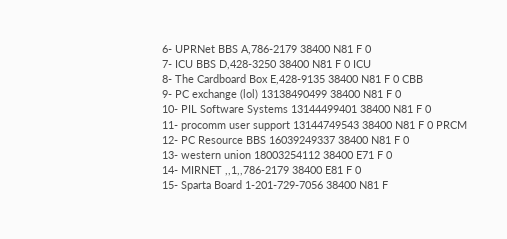6- UPRNet BBS A,786-2179 38400 N81 F 0
7- ICU BBS D,428-3250 38400 N81 F 0 ICU
8- The Cardboard Box E,428-9135 38400 N81 F 0 CBB
9- PC exchange (lol) 13138490499 38400 N81 F 0
10- PIL Software Systems 13144499401 38400 N81 F 0
11- procomm user support 13144749543 38400 N81 F 0 PRCM
12- PC Resource BBS 16039249337 38400 N81 F 0
13- western union 18003254112 38400 E71 F 0
14- MIRNET ,,1,,786-2179 38400 E81 F 0
15- Sparta Board 1-201-729-7056 38400 N81 F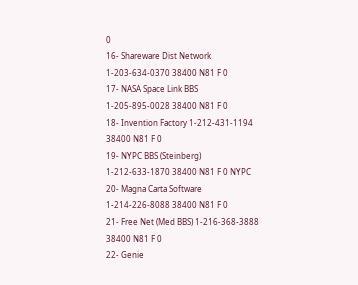0
16- Shareware Dist Network 1-203-634-0370 38400 N81 F 0
17- NASA Space Link BBS 1-205-895-0028 38400 N81 F 0
18- Invention Factory 1-212-431-1194 38400 N81 F 0
19- NYPC BBS (Steinberg) 1-212-633-1870 38400 N81 F 0 NYPC
20- Magna Carta Software 1-214-226-8088 38400 N81 F 0
21- Free Net (Med BBS) 1-216-368-3888 38400 N81 F 0
22- Genie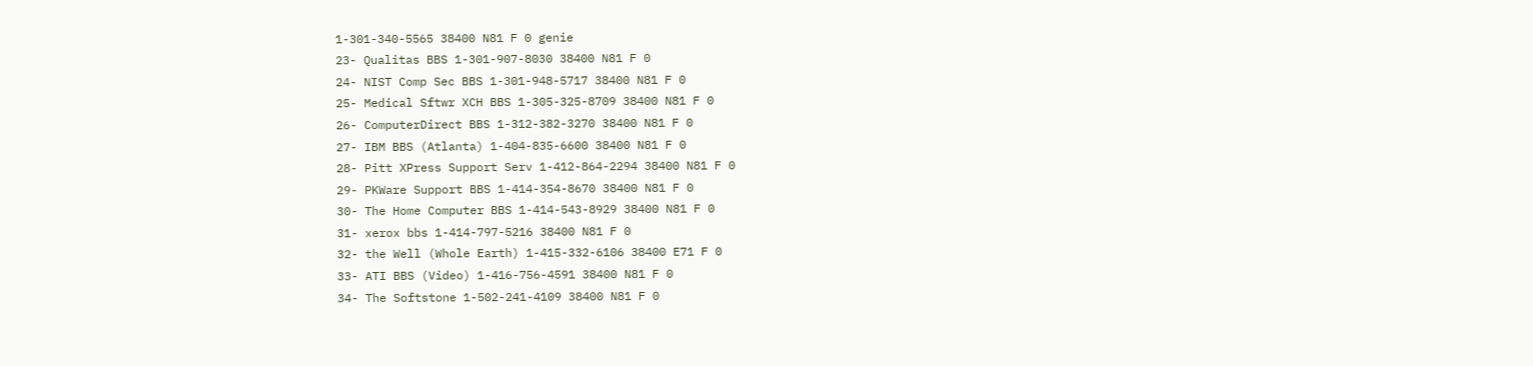1-301-340-5565 38400 N81 F 0 genie
23- Qualitas BBS 1-301-907-8030 38400 N81 F 0
24- NIST Comp Sec BBS 1-301-948-5717 38400 N81 F 0
25- Medical Sftwr XCH BBS 1-305-325-8709 38400 N81 F 0
26- ComputerDirect BBS 1-312-382-3270 38400 N81 F 0
27- IBM BBS (Atlanta) 1-404-835-6600 38400 N81 F 0
28- Pitt XPress Support Serv 1-412-864-2294 38400 N81 F 0
29- PKWare Support BBS 1-414-354-8670 38400 N81 F 0
30- The Home Computer BBS 1-414-543-8929 38400 N81 F 0
31- xerox bbs 1-414-797-5216 38400 N81 F 0
32- the Well (Whole Earth) 1-415-332-6106 38400 E71 F 0
33- ATI BBS (Video) 1-416-756-4591 38400 N81 F 0
34- The Softstone 1-502-241-4109 38400 N81 F 0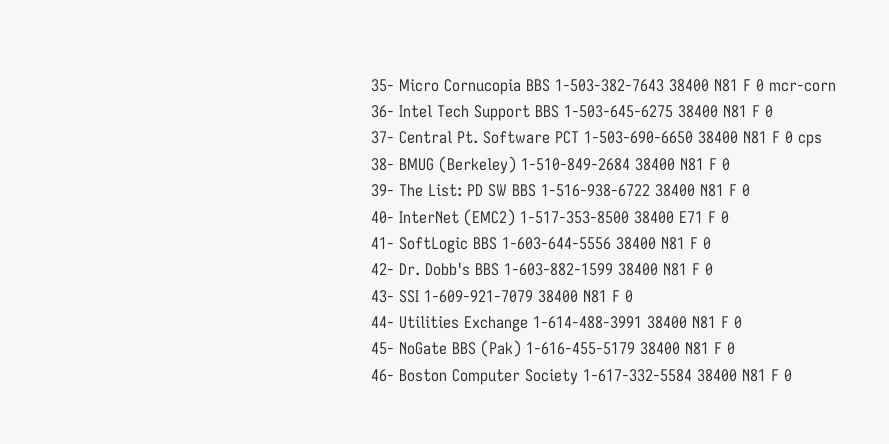35- Micro Cornucopia BBS 1-503-382-7643 38400 N81 F 0 mcr-corn
36- Intel Tech Support BBS 1-503-645-6275 38400 N81 F 0
37- Central Pt. Software PCT 1-503-690-6650 38400 N81 F 0 cps
38- BMUG (Berkeley) 1-510-849-2684 38400 N81 F 0
39- The List: PD SW BBS 1-516-938-6722 38400 N81 F 0
40- InterNet (EMC2) 1-517-353-8500 38400 E71 F 0
41- SoftLogic BBS 1-603-644-5556 38400 N81 F 0
42- Dr. Dobb's BBS 1-603-882-1599 38400 N81 F 0
43- SSI 1-609-921-7079 38400 N81 F 0
44- Utilities Exchange 1-614-488-3991 38400 N81 F 0
45- NoGate BBS (Pak) 1-616-455-5179 38400 N81 F 0
46- Boston Computer Society 1-617-332-5584 38400 N81 F 0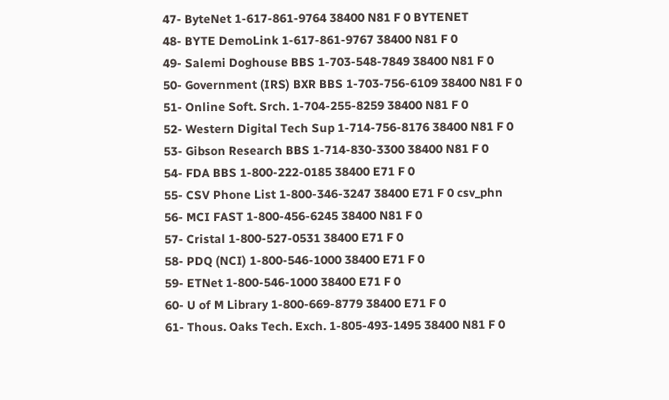47- ByteNet 1-617-861-9764 38400 N81 F 0 BYTENET
48- BYTE DemoLink 1-617-861-9767 38400 N81 F 0
49- Salemi Doghouse BBS 1-703-548-7849 38400 N81 F 0
50- Government (IRS) BXR BBS 1-703-756-6109 38400 N81 F 0
51- Online Soft. Srch. 1-704-255-8259 38400 N81 F 0
52- Western Digital Tech Sup 1-714-756-8176 38400 N81 F 0
53- Gibson Research BBS 1-714-830-3300 38400 N81 F 0
54- FDA BBS 1-800-222-0185 38400 E71 F 0
55- CSV Phone List 1-800-346-3247 38400 E71 F 0 csv_phn
56- MCI FAST 1-800-456-6245 38400 N81 F 0
57- Cristal 1-800-527-0531 38400 E71 F 0
58- PDQ (NCI) 1-800-546-1000 38400 E71 F 0
59- ETNet 1-800-546-1000 38400 E71 F 0
60- U of M Library 1-800-669-8779 38400 E71 F 0
61- Thous. Oaks Tech. Exch. 1-805-493-1495 38400 N81 F 0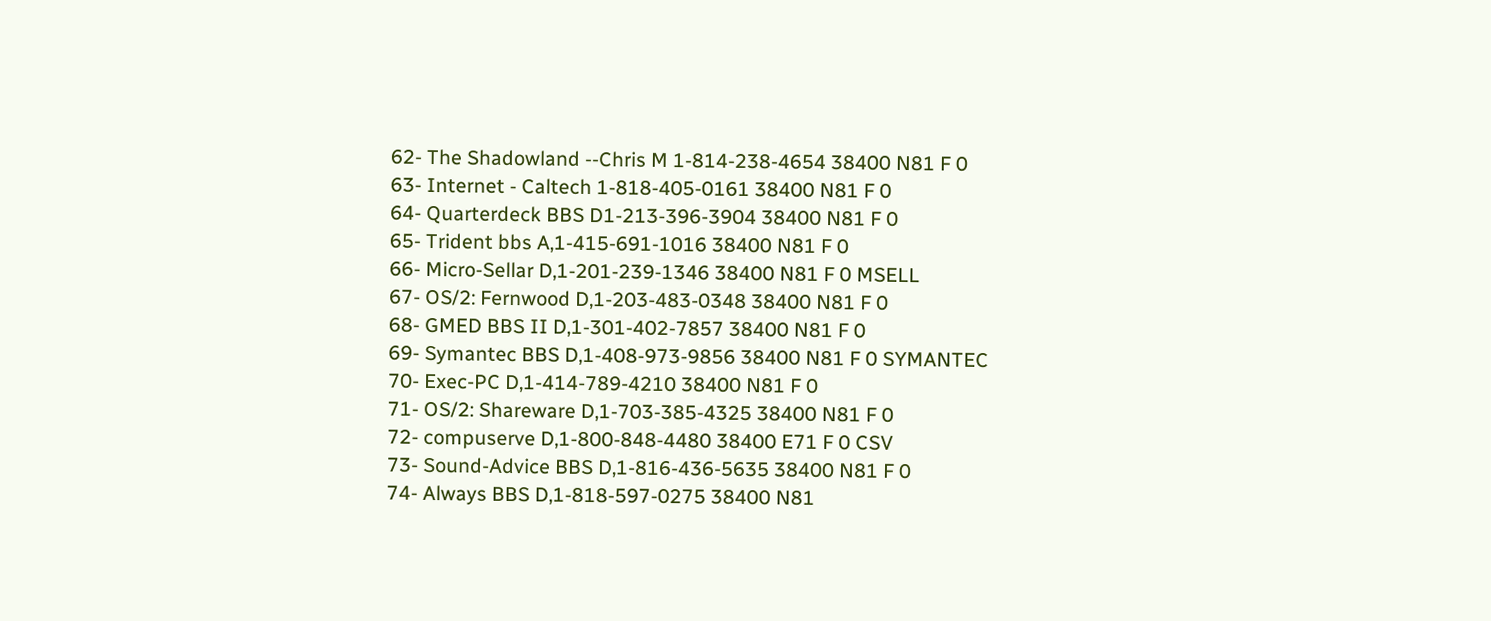62- The Shadowland --Chris M 1-814-238-4654 38400 N81 F 0
63- Internet - Caltech 1-818-405-0161 38400 N81 F 0
64- Quarterdeck BBS D1-213-396-3904 38400 N81 F 0
65- Trident bbs A,1-415-691-1016 38400 N81 F 0
66- Micro-Sellar D,1-201-239-1346 38400 N81 F 0 MSELL
67- OS/2: Fernwood D,1-203-483-0348 38400 N81 F 0
68- GMED BBS II D,1-301-402-7857 38400 N81 F 0
69- Symantec BBS D,1-408-973-9856 38400 N81 F 0 SYMANTEC
70- Exec-PC D,1-414-789-4210 38400 N81 F 0
71- OS/2: Shareware D,1-703-385-4325 38400 N81 F 0
72- compuserve D,1-800-848-4480 38400 E71 F 0 CSV
73- Sound-Advice BBS D,1-816-436-5635 38400 N81 F 0
74- Always BBS D,1-818-597-0275 38400 N81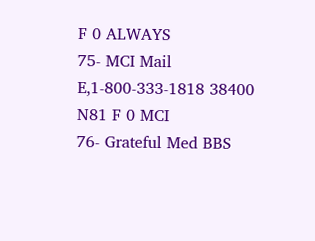F 0 ALWAYS
75- MCI Mail E,1-800-333-1818 38400 N81 F 0 MCI
76- Grateful Med BBS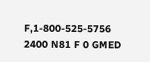F,1-800-525-5756 2400 N81 F 0 GMED